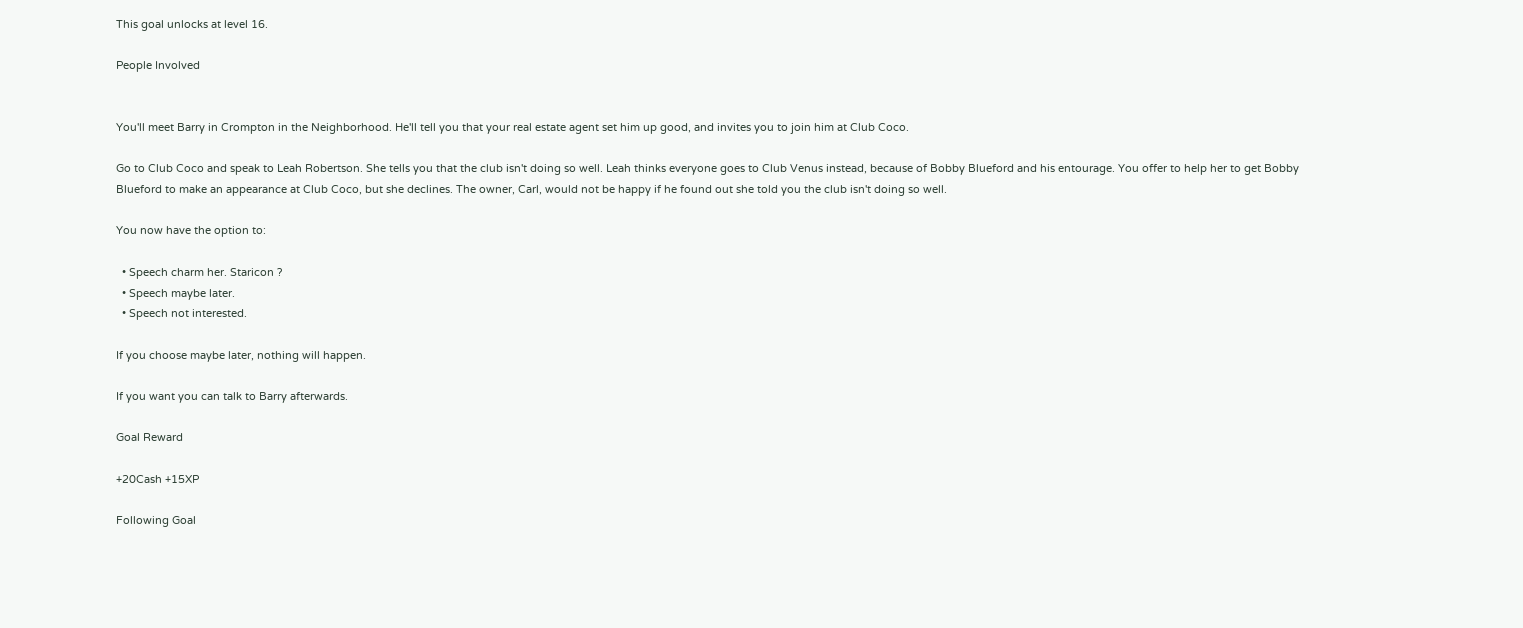This goal unlocks at level 16.

People Involved


You'll meet Barry in Crompton in the Neighborhood. He'll tell you that your real estate agent set him up good, and invites you to join him at Club Coco.

Go to Club Coco and speak to Leah Robertson. She tells you that the club isn't doing so well. Leah thinks everyone goes to Club Venus instead, because of Bobby Blueford and his entourage. You offer to help her to get Bobby Blueford to make an appearance at Club Coco, but she declines. The owner, Carl, would not be happy if he found out she told you the club isn't doing so well.

You now have the option to:

  • Speech charm her. Staricon ?
  • Speech maybe later.
  • Speech not interested.

If you choose maybe later, nothing will happen.

If you want you can talk to Barry afterwards.

Goal Reward

+20Cash +15XP

Following Goal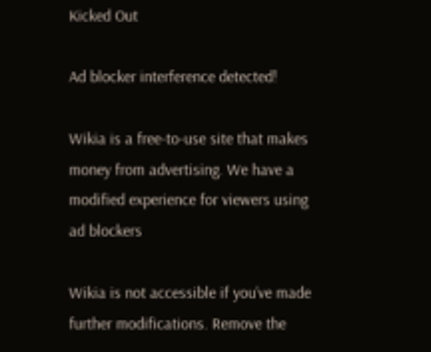Kicked Out

Ad blocker interference detected!

Wikia is a free-to-use site that makes money from advertising. We have a modified experience for viewers using ad blockers

Wikia is not accessible if you’ve made further modifications. Remove the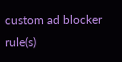custom ad blocker rule(s)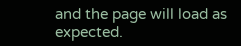and the page will load as expected.